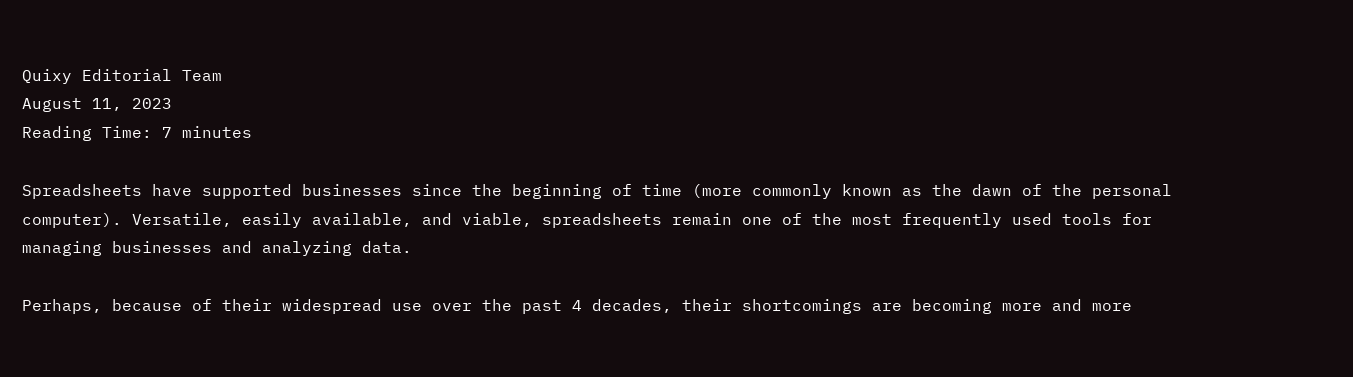Quixy Editorial Team
August 11, 2023
Reading Time: 7 minutes

Spreadsheets have supported businesses since the beginning of time (more commonly known as the dawn of the personal computer). Versatile, easily available, and viable, spreadsheets remain one of the most frequently used tools for managing businesses and analyzing data.

Perhaps, because of their widespread use over the past 4 decades, their shortcomings are becoming more and more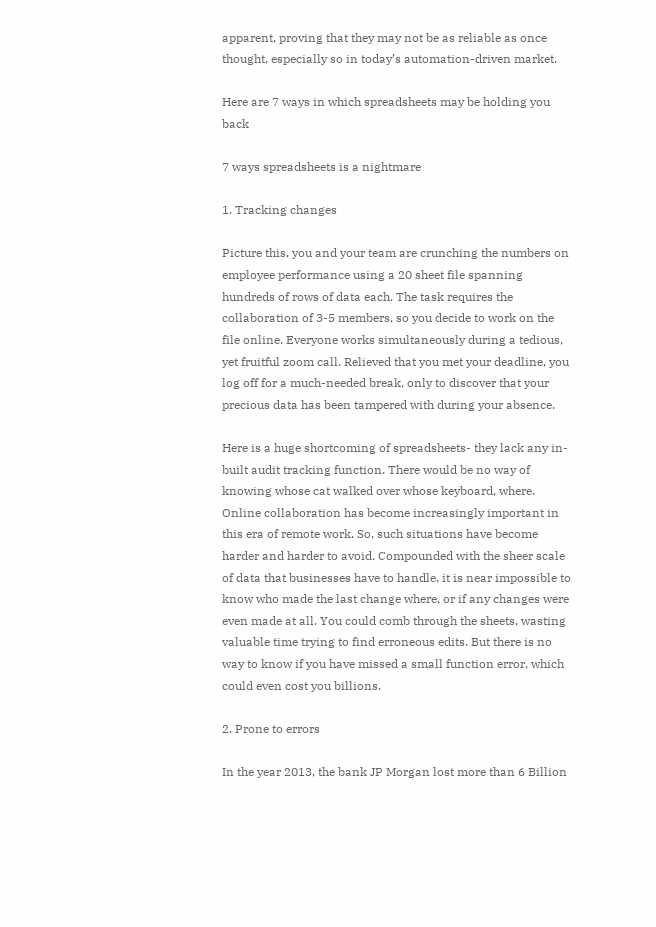apparent, proving that they may not be as reliable as once thought, especially so in today’s automation-driven market.

Here are 7 ways in which spreadsheets may be holding you back

7 ways spreadsheets is a nightmare

1. Tracking changes

Picture this, you and your team are crunching the numbers on employee performance using a 20 sheet file spanning hundreds of rows of data each. The task requires the collaboration of 3-5 members, so you decide to work on the file online. Everyone works simultaneously during a tedious, yet fruitful zoom call. Relieved that you met your deadline, you log off for a much-needed break, only to discover that your precious data has been tampered with during your absence.

Here is a huge shortcoming of spreadsheets- they lack any in-built audit tracking function. There would be no way of knowing whose cat walked over whose keyboard, where. Online collaboration has become increasingly important in this era of remote work. So, such situations have become harder and harder to avoid. Compounded with the sheer scale of data that businesses have to handle, it is near impossible to know who made the last change where, or if any changes were even made at all. You could comb through the sheets, wasting valuable time trying to find erroneous edits. But there is no way to know if you have missed a small function error, which could even cost you billions.

2. Prone to errors

In the year 2013, the bank JP Morgan lost more than 6 Billion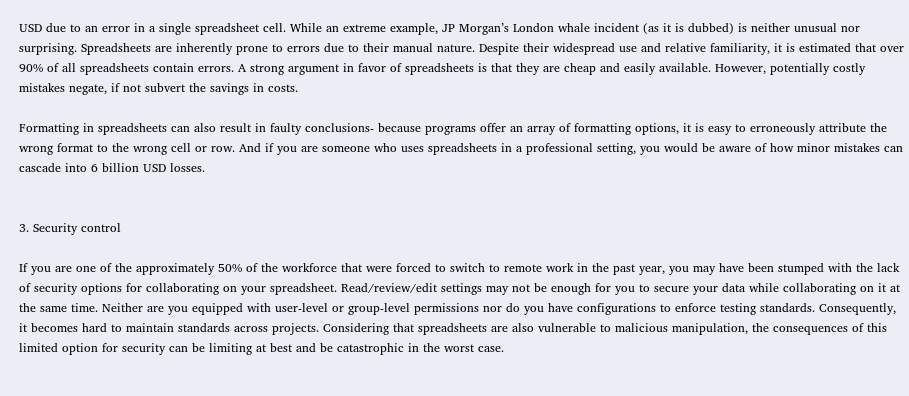USD due to an error in a single spreadsheet cell. While an extreme example, JP Morgan’s London whale incident (as it is dubbed) is neither unusual nor surprising. Spreadsheets are inherently prone to errors due to their manual nature. Despite their widespread use and relative familiarity, it is estimated that over 90% of all spreadsheets contain errors. A strong argument in favor of spreadsheets is that they are cheap and easily available. However, potentially costly mistakes negate, if not subvert the savings in costs.

Formatting in spreadsheets can also result in faulty conclusions- because programs offer an array of formatting options, it is easy to erroneously attribute the wrong format to the wrong cell or row. And if you are someone who uses spreadsheets in a professional setting, you would be aware of how minor mistakes can cascade into 6 billion USD losses.


3. Security control

If you are one of the approximately 50% of the workforce that were forced to switch to remote work in the past year, you may have been stumped with the lack of security options for collaborating on your spreadsheet. Read/review/edit settings may not be enough for you to secure your data while collaborating on it at the same time. Neither are you equipped with user-level or group-level permissions nor do you have configurations to enforce testing standards. Consequently, it becomes hard to maintain standards across projects. Considering that spreadsheets are also vulnerable to malicious manipulation, the consequences of this limited option for security can be limiting at best and be catastrophic in the worst case.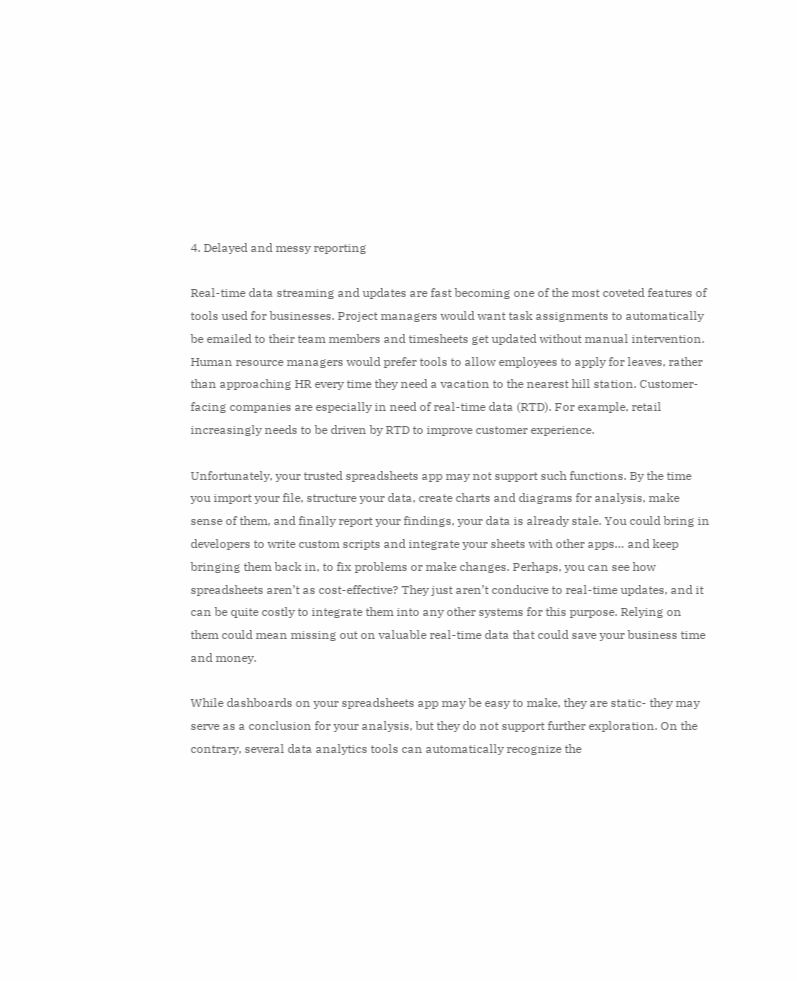4. Delayed and messy reporting

Real-time data streaming and updates are fast becoming one of the most coveted features of tools used for businesses. Project managers would want task assignments to automatically be emailed to their team members and timesheets get updated without manual intervention. Human resource managers would prefer tools to allow employees to apply for leaves, rather than approaching HR every time they need a vacation to the nearest hill station. Customer-facing companies are especially in need of real-time data (RTD). For example, retail increasingly needs to be driven by RTD to improve customer experience.

Unfortunately, your trusted spreadsheets app may not support such functions. By the time you import your file, structure your data, create charts and diagrams for analysis, make sense of them, and finally report your findings, your data is already stale. You could bring in developers to write custom scripts and integrate your sheets with other apps… and keep bringing them back in, to fix problems or make changes. Perhaps, you can see how spreadsheets aren’t as cost-effective? They just aren’t conducive to real-time updates, and it can be quite costly to integrate them into any other systems for this purpose. Relying on them could mean missing out on valuable real-time data that could save your business time and money.

While dashboards on your spreadsheets app may be easy to make, they are static- they may serve as a conclusion for your analysis, but they do not support further exploration. On the contrary, several data analytics tools can automatically recognize the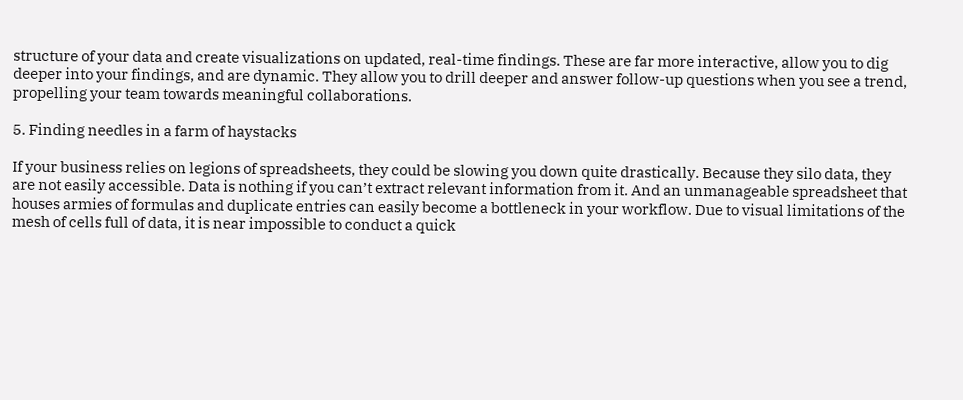structure of your data and create visualizations on updated, real-time findings. These are far more interactive, allow you to dig deeper into your findings, and are dynamic. They allow you to drill deeper and answer follow-up questions when you see a trend, propelling your team towards meaningful collaborations.

5. Finding needles in a farm of haystacks

If your business relies on legions of spreadsheets, they could be slowing you down quite drastically. Because they silo data, they are not easily accessible. Data is nothing if you can’t extract relevant information from it. And an unmanageable spreadsheet that houses armies of formulas and duplicate entries can easily become a bottleneck in your workflow. Due to visual limitations of the mesh of cells full of data, it is near impossible to conduct a quick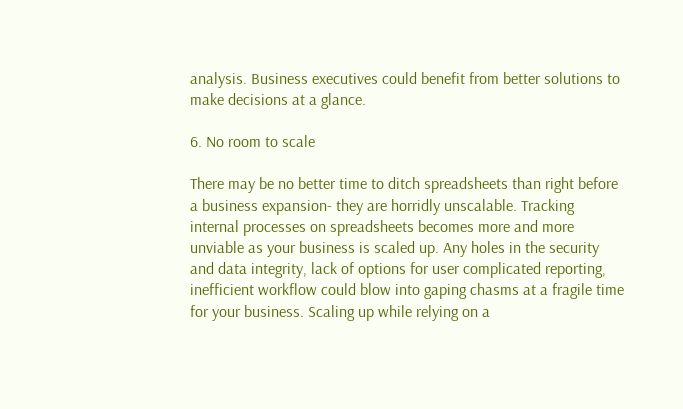analysis. Business executives could benefit from better solutions to make decisions at a glance.

6. No room to scale

There may be no better time to ditch spreadsheets than right before a business expansion- they are horridly unscalable. Tracking internal processes on spreadsheets becomes more and more unviable as your business is scaled up. Any holes in the security and data integrity, lack of options for user complicated reporting, inefficient workflow could blow into gaping chasms at a fragile time for your business. Scaling up while relying on a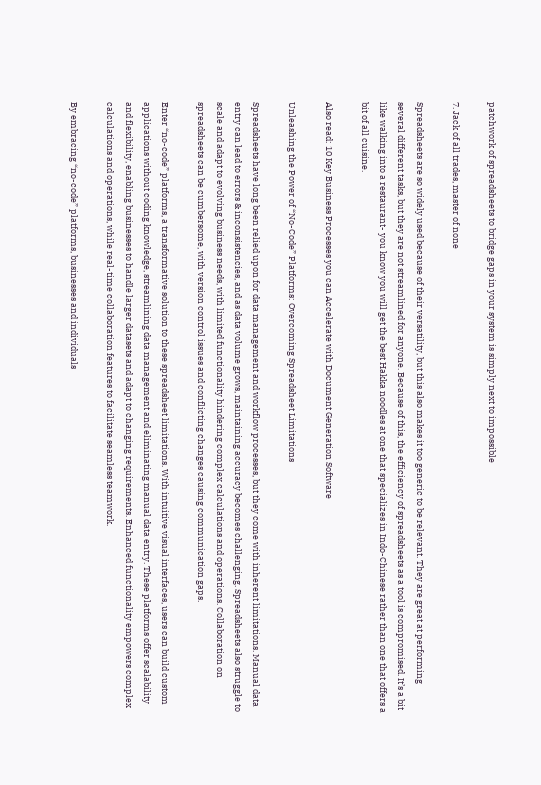patchwork of spreadsheets to bridge gaps in your system is simply next to impossible

7. Jack of all trades, master of none

Spreadsheets are so widely used because of their versatility, but this also makes it too generic to be relevant. They are great at performing several different tasks, but they are not streamlined for anyone. Because of this, the efficiency of spreadsheets as a tool is compromised. It’s a bit like walking into a restaurant- you know you will get the best Hakka noodles at one that specializes in Indo-Chinese rather than one that offers a bit of all cuisine.

Also read: 10 Key Business Processes you can Accelerate with Document Generation Software

Unleashing the Power of “No-Code” Platforms: Overcoming Spreadsheet Limitations

Spreadsheets have long been relied upon for data management and workflow processes, but they come with inherent limitations. Manual data entry can lead to errors & inconsistencies, and as data volume grows, maintaining accuracy becomes challenging. Spreadsheets also struggle to scale and adapt to evolving business needs, with limited functionality hindering complex calculations and operations. Collaboration on spreadsheets can be cumbersome, with version control issues and conflicting changes causing communication gaps.

Enter “no-code” platforms, a transformative solution to these spreadsheet limitations. With intuitive visual interfaces, users can build custom applications without coding knowledge, streamlining data management and eliminating manual data entry. These platforms offer scalability and flexibility, enabling businesses to handle larger datasets and adapt to changing requirements. Enhanced functionality empowers complex calculations and operations, while real-time collaboration features to facilitate seamless teamwork.

By embracing “no-code” platforms, businesses and individuals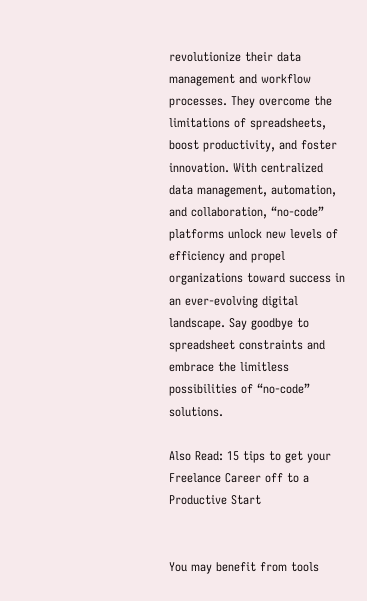revolutionize their data management and workflow processes. They overcome the limitations of spreadsheets, boost productivity, and foster innovation. With centralized data management, automation, and collaboration, “no-code” platforms unlock new levels of efficiency and propel organizations toward success in an ever-evolving digital landscape. Say goodbye to spreadsheet constraints and embrace the limitless possibilities of “no-code” solutions.

Also Read: 15 tips to get your Freelance Career off to a Productive Start


You may benefit from tools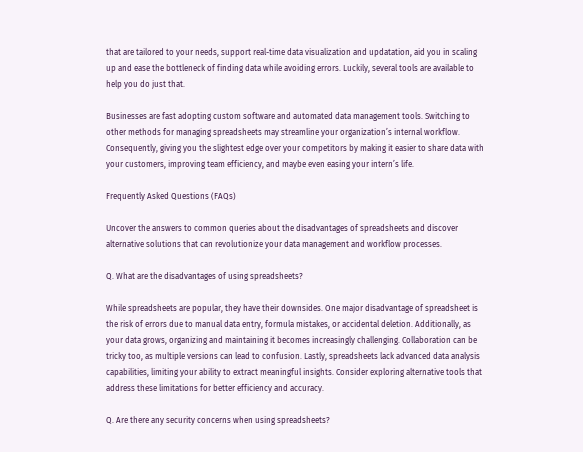that are tailored to your needs, support real-time data visualization and updatation, aid you in scaling up and ease the bottleneck of finding data while avoiding errors. Luckily, several tools are available to help you do just that.

Businesses are fast adopting custom software and automated data management tools. Switching to other methods for managing spreadsheets may streamline your organization’s internal workflow. Consequently, giving you the slightest edge over your competitors by making it easier to share data with your customers, improving team efficiency, and maybe even easing your intern’s life.

Frequently Asked Questions (FAQs)

Uncover the answers to common queries about the disadvantages of spreadsheets and discover alternative solutions that can revolutionize your data management and workflow processes.

Q. What are the disadvantages of using spreadsheets?

While spreadsheets are popular, they have their downsides. One major disadvantage of spreadsheet is the risk of errors due to manual data entry, formula mistakes, or accidental deletion. Additionally, as your data grows, organizing and maintaining it becomes increasingly challenging. Collaboration can be tricky too, as multiple versions can lead to confusion. Lastly, spreadsheets lack advanced data analysis capabilities, limiting your ability to extract meaningful insights. Consider exploring alternative tools that address these limitations for better efficiency and accuracy.

Q. Are there any security concerns when using spreadsheets?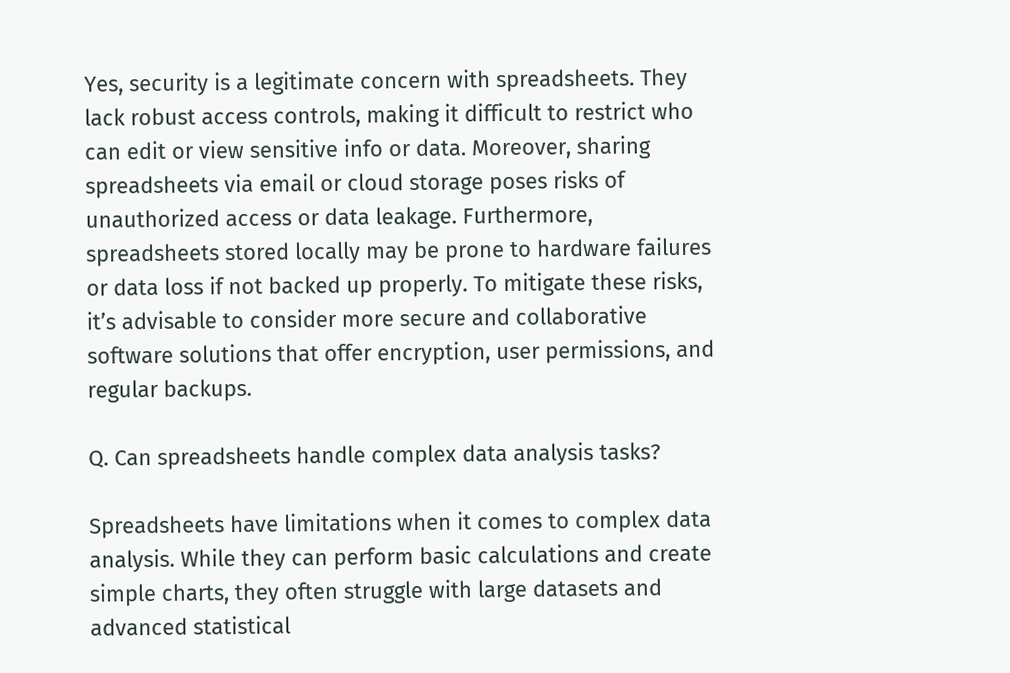Yes, security is a legitimate concern with spreadsheets. They lack robust access controls, making it difficult to restrict who can edit or view sensitive info or data. Moreover, sharing spreadsheets via email or cloud storage poses risks of unauthorized access or data leakage. Furthermore, spreadsheets stored locally may be prone to hardware failures or data loss if not backed up properly. To mitigate these risks, it’s advisable to consider more secure and collaborative software solutions that offer encryption, user permissions, and regular backups.

Q. Can spreadsheets handle complex data analysis tasks?

Spreadsheets have limitations when it comes to complex data analysis. While they can perform basic calculations and create simple charts, they often struggle with large datasets and advanced statistical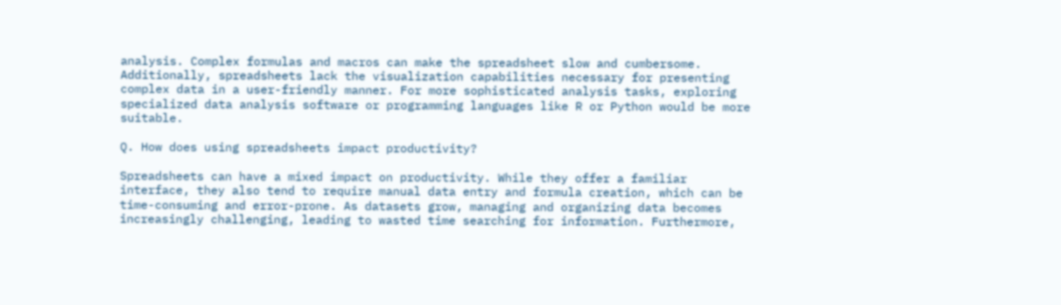analysis. Complex formulas and macros can make the spreadsheet slow and cumbersome. Additionally, spreadsheets lack the visualization capabilities necessary for presenting complex data in a user-friendly manner. For more sophisticated analysis tasks, exploring specialized data analysis software or programming languages like R or Python would be more suitable.

Q. How does using spreadsheets impact productivity?

Spreadsheets can have a mixed impact on productivity. While they offer a familiar interface, they also tend to require manual data entry and formula creation, which can be time-consuming and error-prone. As datasets grow, managing and organizing data becomes increasingly challenging, leading to wasted time searching for information. Furthermore,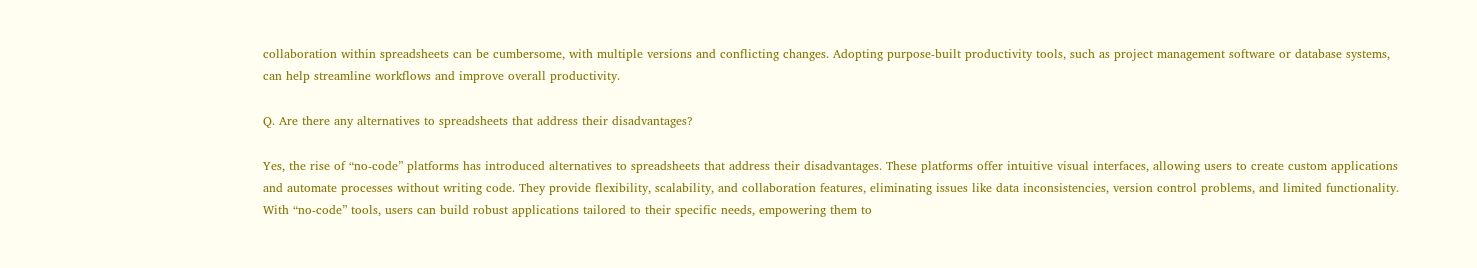collaboration within spreadsheets can be cumbersome, with multiple versions and conflicting changes. Adopting purpose-built productivity tools, such as project management software or database systems, can help streamline workflows and improve overall productivity.

Q. Are there any alternatives to spreadsheets that address their disadvantages?

Yes, the rise of “no-code” platforms has introduced alternatives to spreadsheets that address their disadvantages. These platforms offer intuitive visual interfaces, allowing users to create custom applications and automate processes without writing code. They provide flexibility, scalability, and collaboration features, eliminating issues like data inconsistencies, version control problems, and limited functionality. With “no-code” tools, users can build robust applications tailored to their specific needs, empowering them to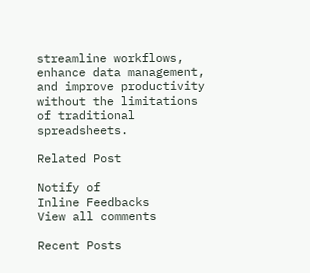streamline workflows, enhance data management, and improve productivity without the limitations of traditional spreadsheets.

Related Post

Notify of
Inline Feedbacks
View all comments

Recent Posts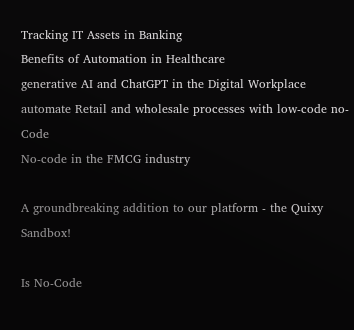Tracking IT Assets in Banking
Benefits of Automation in Healthcare
generative AI and ChatGPT in the Digital Workplace
automate Retail and wholesale processes with low-code no-Code
No-code in the FMCG industry

A groundbreaking addition to our platform - the Quixy Sandbox!

Is No-Code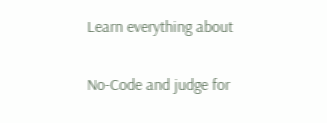Learn everything about

No-Code and judge for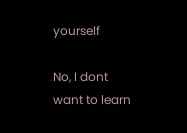yourself

No, I dont want to learn